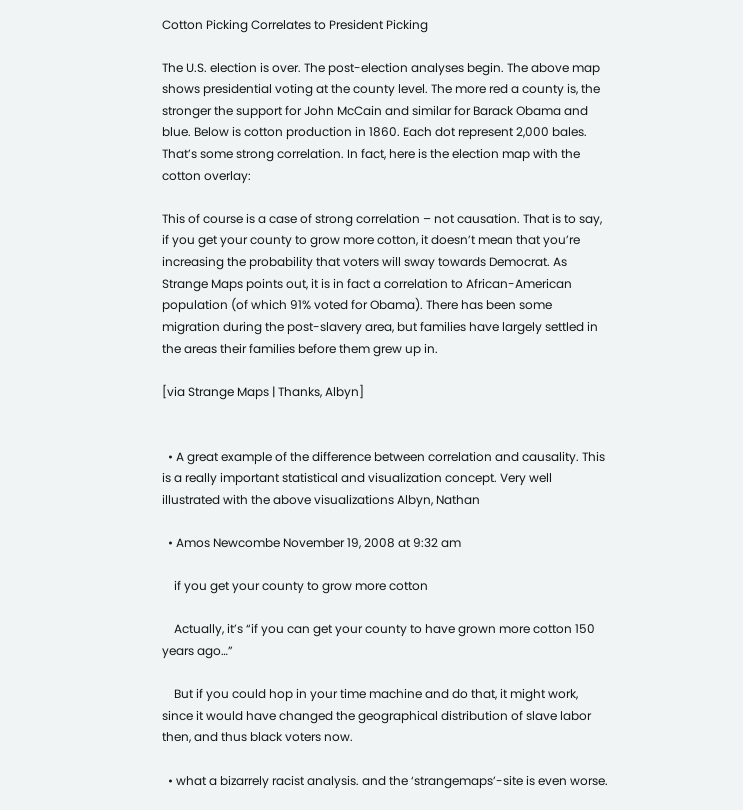Cotton Picking Correlates to President Picking

The U.S. election is over. The post-election analyses begin. The above map shows presidential voting at the county level. The more red a county is, the stronger the support for John McCain and similar for Barack Obama and blue. Below is cotton production in 1860. Each dot represent 2,000 bales. That’s some strong correlation. In fact, here is the election map with the cotton overlay:

This of course is a case of strong correlation – not causation. That is to say, if you get your county to grow more cotton, it doesn’t mean that you’re increasing the probability that voters will sway towards Democrat. As Strange Maps points out, it is in fact a correlation to African-American population (of which 91% voted for Obama). There has been some migration during the post-slavery area, but families have largely settled in the areas their families before them grew up in.

[via Strange Maps | Thanks, Albyn]


  • A great example of the difference between correlation and causality. This is a really important statistical and visualization concept. Very well illustrated with the above visualizations Albyn, Nathan

  • Amos Newcombe November 19, 2008 at 9:32 am

    if you get your county to grow more cotton

    Actually, it’s “if you can get your county to have grown more cotton 150 years ago…”

    But if you could hop in your time machine and do that, it might work, since it would have changed the geographical distribution of slave labor then, and thus black voters now.

  • what a bizarrely racist analysis. and the ‘strangemaps’-site is even worse.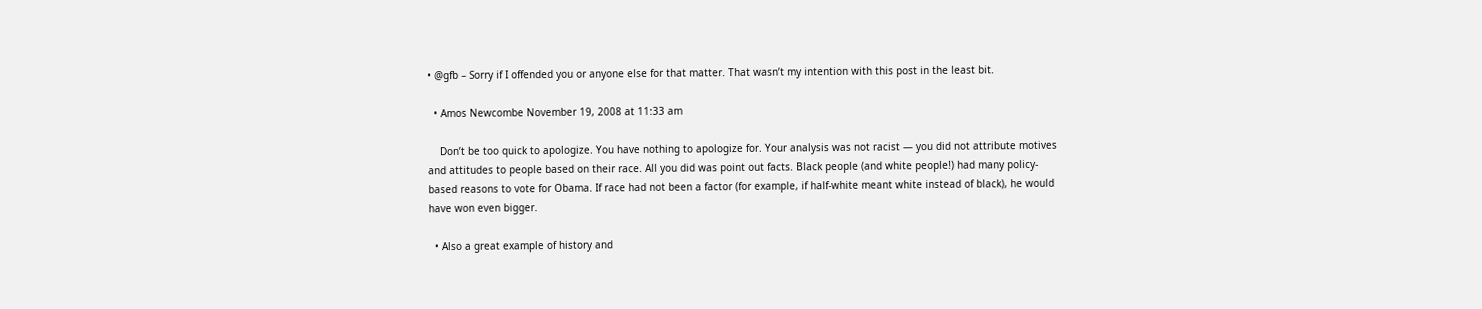• @gfb – Sorry if I offended you or anyone else for that matter. That wasn’t my intention with this post in the least bit.

  • Amos Newcombe November 19, 2008 at 11:33 am

    Don’t be too quick to apologize. You have nothing to apologize for. Your analysis was not racist — you did not attribute motives and attitudes to people based on their race. All you did was point out facts. Black people (and white people!) had many policy-based reasons to vote for Obama. If race had not been a factor (for example, if half-white meant white instead of black), he would have won even bigger.

  • Also a great example of history and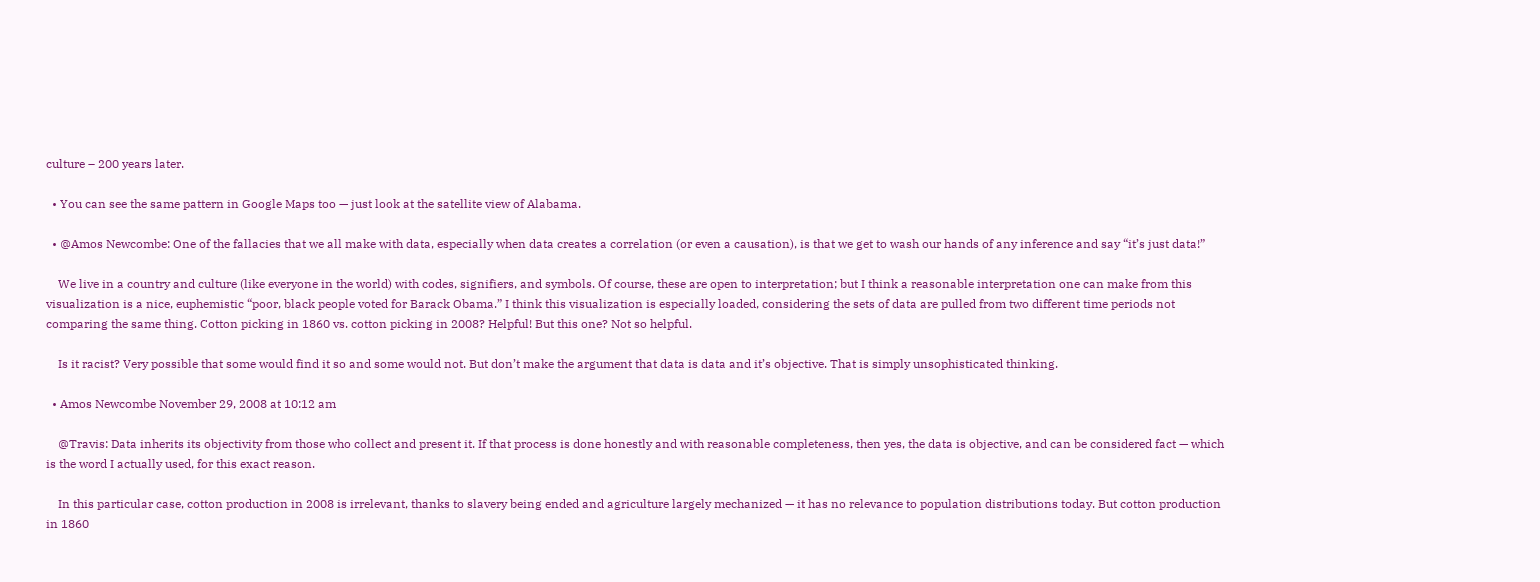culture – 200 years later.

  • You can see the same pattern in Google Maps too — just look at the satellite view of Alabama.

  • @Amos Newcombe: One of the fallacies that we all make with data, especially when data creates a correlation (or even a causation), is that we get to wash our hands of any inference and say “it’s just data!”

    We live in a country and culture (like everyone in the world) with codes, signifiers, and symbols. Of course, these are open to interpretation; but I think a reasonable interpretation one can make from this visualization is a nice, euphemistic “poor, black people voted for Barack Obama.” I think this visualization is especially loaded, considering the sets of data are pulled from two different time periods not comparing the same thing. Cotton picking in 1860 vs. cotton picking in 2008? Helpful! But this one? Not so helpful.

    Is it racist? Very possible that some would find it so and some would not. But don’t make the argument that data is data and it’s objective. That is simply unsophisticated thinking.

  • Amos Newcombe November 29, 2008 at 10:12 am

    @Travis: Data inherits its objectivity from those who collect and present it. If that process is done honestly and with reasonable completeness, then yes, the data is objective, and can be considered fact — which is the word I actually used, for this exact reason.

    In this particular case, cotton production in 2008 is irrelevant, thanks to slavery being ended and agriculture largely mechanized — it has no relevance to population distributions today. But cotton production in 1860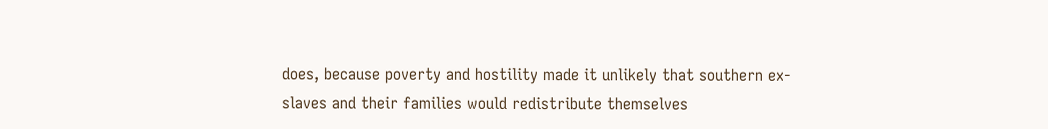does, because poverty and hostility made it unlikely that southern ex-slaves and their families would redistribute themselves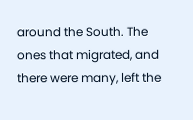around the South. The ones that migrated, and there were many, left the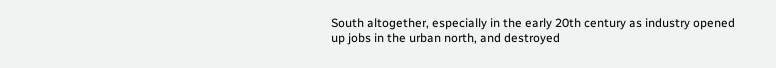South altogether, especially in the early 20th century as industry opened up jobs in the urban north, and destroyed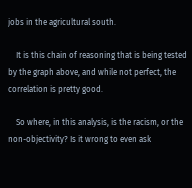jobs in the agricultural south.

    It is this chain of reasoning that is being tested by the graph above, and while not perfect, the correlation is pretty good.

    So where, in this analysis, is the racism, or the non-objectivity? Is it wrong to even ask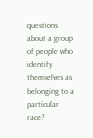questions about a group of people who identify themselves as belonging to a particular race?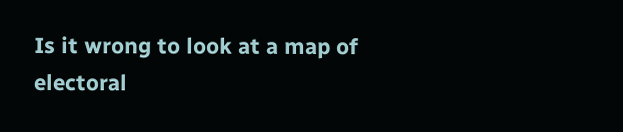Is it wrong to look at a map of electoral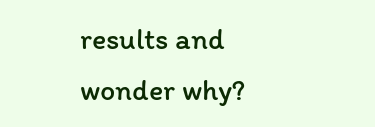results and wonder why?